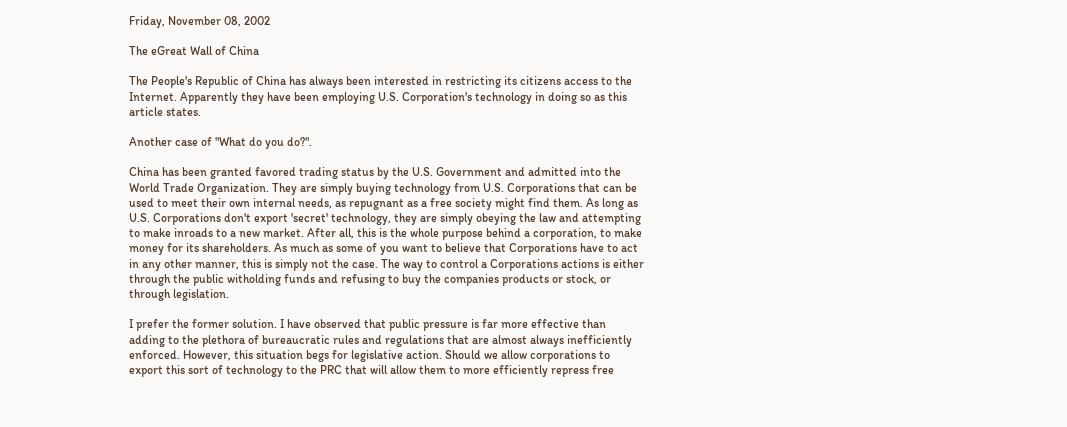Friday, November 08, 2002

The eGreat Wall of China

The People's Republic of China has always been interested in restricting its citizens access to the Internet. Apparently they have been employing U.S. Corporation's technology in doing so as this article states.

Another case of "What do you do?".

China has been granted favored trading status by the U.S. Government and admitted into the World Trade Organization. They are simply buying technology from U.S. Corporations that can be used to meet their own internal needs, as repugnant as a free society might find them. As long as U.S. Corporations don't export 'secret' technology, they are simply obeying the law and attempting to make inroads to a new market. After all, this is the whole purpose behind a corporation, to make money for its shareholders. As much as some of you want to believe that Corporations have to act in any other manner, this is simply not the case. The way to control a Corporations actions is either through the public witholding funds and refusing to buy the companies products or stock, or through legislation.

I prefer the former solution. I have observed that public pressure is far more effective than adding to the plethora of bureaucratic rules and regulations that are almost always inefficiently enforced. However, this situation begs for legislative action. Should we allow corporations to export this sort of technology to the PRC that will allow them to more efficiently repress free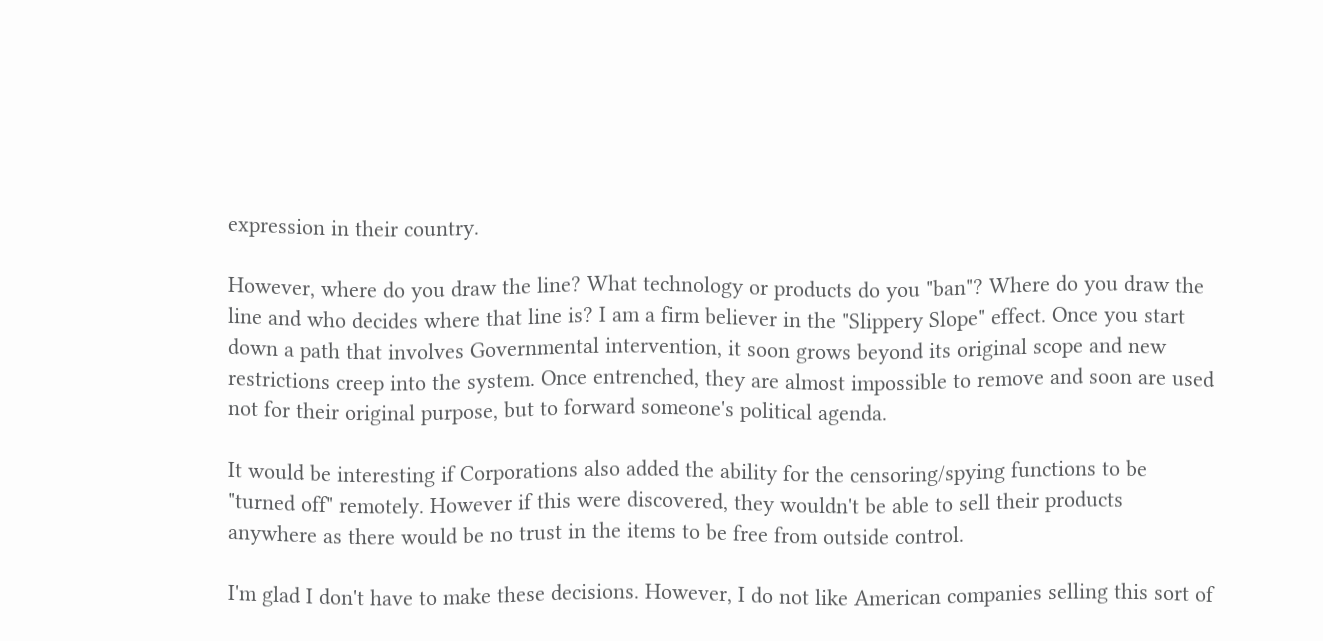expression in their country.

However, where do you draw the line? What technology or products do you "ban"? Where do you draw the line and who decides where that line is? I am a firm believer in the "Slippery Slope" effect. Once you start down a path that involves Governmental intervention, it soon grows beyond its original scope and new restrictions creep into the system. Once entrenched, they are almost impossible to remove and soon are used not for their original purpose, but to forward someone's political agenda.

It would be interesting if Corporations also added the ability for the censoring/spying functions to be "turned off" remotely. However if this were discovered, they wouldn't be able to sell their products anywhere as there would be no trust in the items to be free from outside control.

I'm glad I don't have to make these decisions. However, I do not like American companies selling this sort of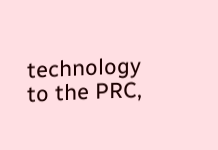technology to the PRC,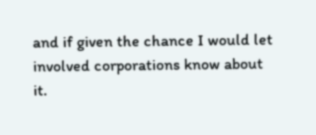and if given the chance I would let involved corporations know about it.